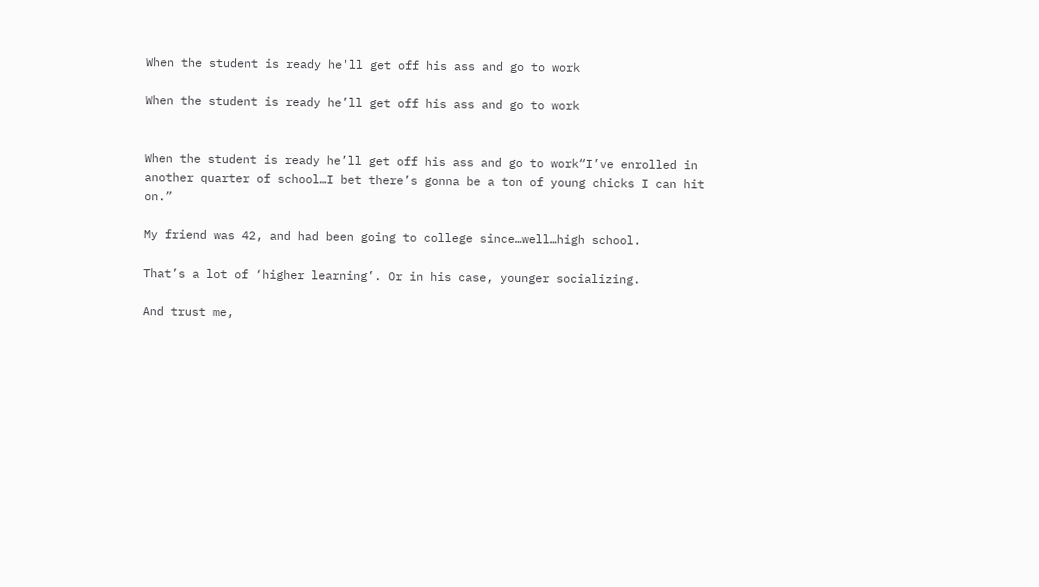When the student is ready he'll get off his ass and go to work

When the student is ready he’ll get off his ass and go to work


When the student is ready he’ll get off his ass and go to work“I’ve enrolled in another quarter of school…I bet there’s gonna be a ton of young chicks I can hit on.”

My friend was 42, and had been going to college since…well…high school.

That’s a lot of ‘higher learning’. Or in his case, younger socializing.

And trust me,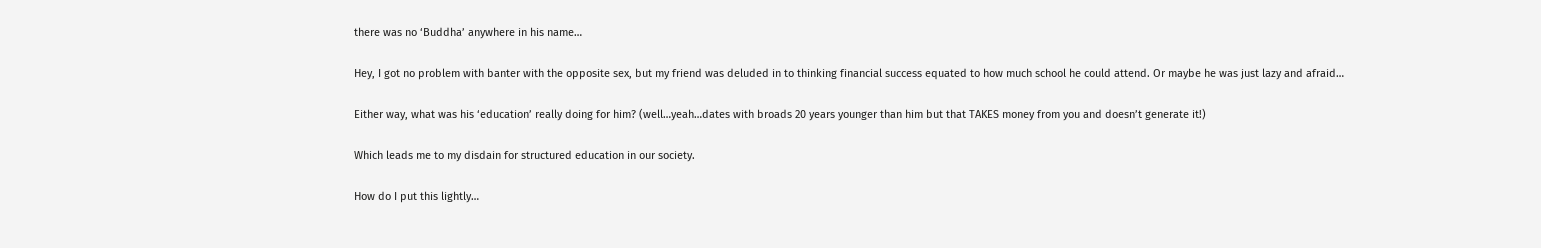there was no ‘Buddha’ anywhere in his name…

Hey, I got no problem with banter with the opposite sex, but my friend was deluded in to thinking financial success equated to how much school he could attend. Or maybe he was just lazy and afraid…

Either way, what was his ‘education’ really doing for him? (well…yeah…dates with broads 20 years younger than him but that TAKES money from you and doesn’t generate it!)

Which leads me to my disdain for structured education in our society.

How do I put this lightly…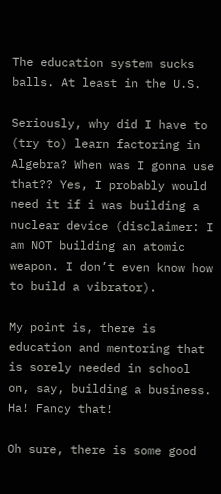The education system sucks balls. At least in the U.S.

Seriously, why did I have to (try to) learn factoring in Algebra? When was I gonna use that?? Yes, I probably would need it if i was building a nuclear device (disclaimer: I am NOT building an atomic weapon. I don’t even know how to build a vibrator).

My point is, there is education and mentoring that is sorely needed in school on, say, building a business. Ha! Fancy that!

Oh sure, there is some good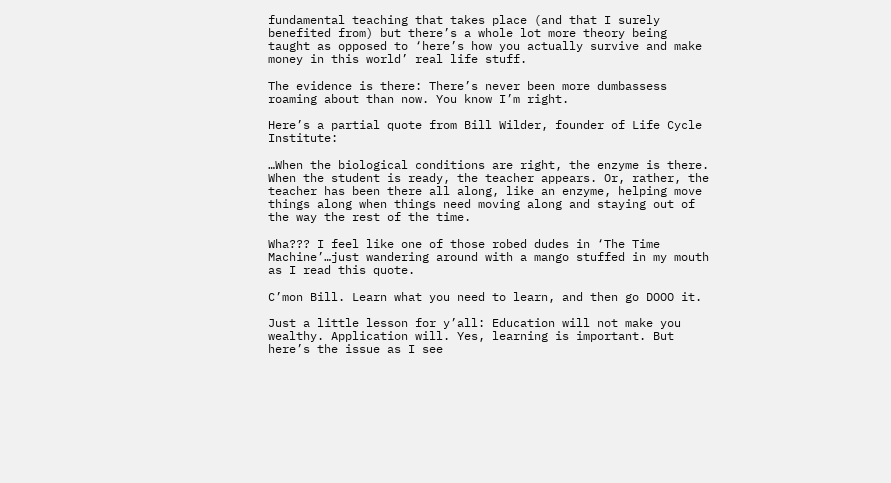fundamental teaching that takes place (and that I surely benefited from) but there’s a whole lot more theory being taught as opposed to ‘here’s how you actually survive and make money in this world’ real life stuff.

The evidence is there: There’s never been more dumbassess roaming about than now. You know I’m right.

Here’s a partial quote from Bill Wilder, founder of Life Cycle Institute:

…When the biological conditions are right, the enzyme is there. When the student is ready, the teacher appears. Or, rather, the teacher has been there all along, like an enzyme, helping move things along when things need moving along and staying out of the way the rest of the time.

Wha??? I feel like one of those robed dudes in ‘The Time Machine’…just wandering around with a mango stuffed in my mouth as I read this quote.

C’mon Bill. Learn what you need to learn, and then go DOOO it.

Just a little lesson for y’all: Education will not make you wealthy. Application will. Yes, learning is important. But here’s the issue as I see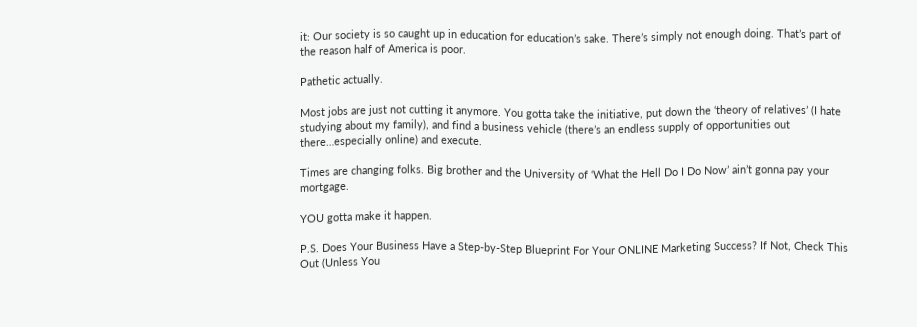it: Our society is so caught up in education for education’s sake. There’s simply not enough doing. That’s part of the reason half of America is poor.

Pathetic actually.

Most jobs are just not cutting it anymore. You gotta take the initiative, put down the ‘theory of relatives’ (I hate studying about my family), and find a business vehicle (there’s an endless supply of opportunities out there…especially online) and execute.

Times are changing folks. Big brother and the University of ‘What the Hell Do I Do Now’ ain’t gonna pay your mortgage.

YOU gotta make it happen.

P.S. Does Your Business Have a Step-by-Step Blueprint For Your ONLINE Marketing Success? If Not, Check This Out (Unless You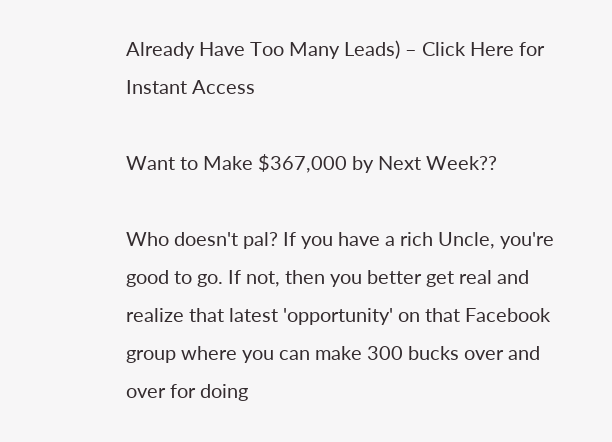Already Have Too Many Leads) – Click Here for Instant Access

Want to Make $367,000 by Next Week??

Who doesn't pal? If you have a rich Uncle, you're good to go. If not, then you better get real and realize that latest 'opportunity' on that Facebook group where you can make 300 bucks over and over for doing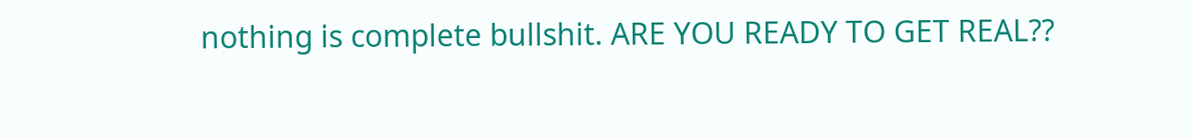nothing is complete bullshit. ARE YOU READY TO GET REAL??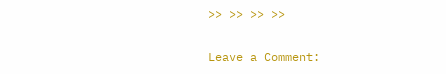>> >> >> >>

Leave a Comment: